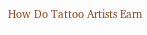How Do Tattoo Artists Earn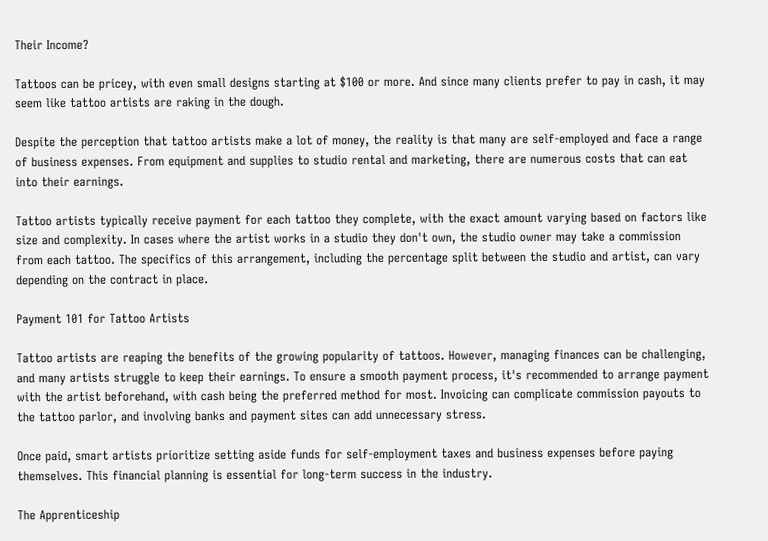Their Income?

Tattoos can be pricey, with even small designs starting at $100 or more. And since many clients prefer to pay in cash, it may seem like tattoo artists are raking in the dough.

Despite the perception that tattoo artists make a lot of money, the reality is that many are self-employed and face a range of business expenses. From equipment and supplies to studio rental and marketing, there are numerous costs that can eat into their earnings.

Tattoo artists typically receive payment for each tattoo they complete, with the exact amount varying based on factors like size and complexity. In cases where the artist works in a studio they don't own, the studio owner may take a commission from each tattoo. The specifics of this arrangement, including the percentage split between the studio and artist, can vary depending on the contract in place.

Payment 101 for Tattoo Artists

Tattoo artists are reaping the benefits of the growing popularity of tattoos. However, managing finances can be challenging, and many artists struggle to keep their earnings. To ensure a smooth payment process, it's recommended to arrange payment with the artist beforehand, with cash being the preferred method for most. Invoicing can complicate commission payouts to the tattoo parlor, and involving banks and payment sites can add unnecessary stress.

Once paid, smart artists prioritize setting aside funds for self-employment taxes and business expenses before paying themselves. This financial planning is essential for long-term success in the industry.

The Apprenticeship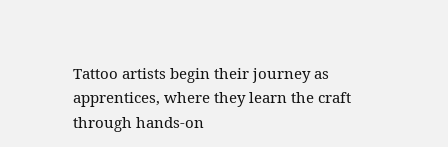Tattoo artists begin their journey as apprentices, where they learn the craft through hands-on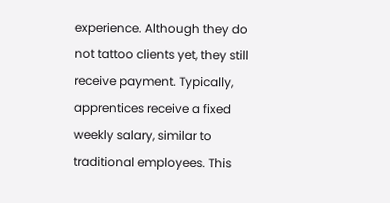experience. Although they do not tattoo clients yet, they still receive payment. Typically, apprentices receive a fixed weekly salary, similar to traditional employees. This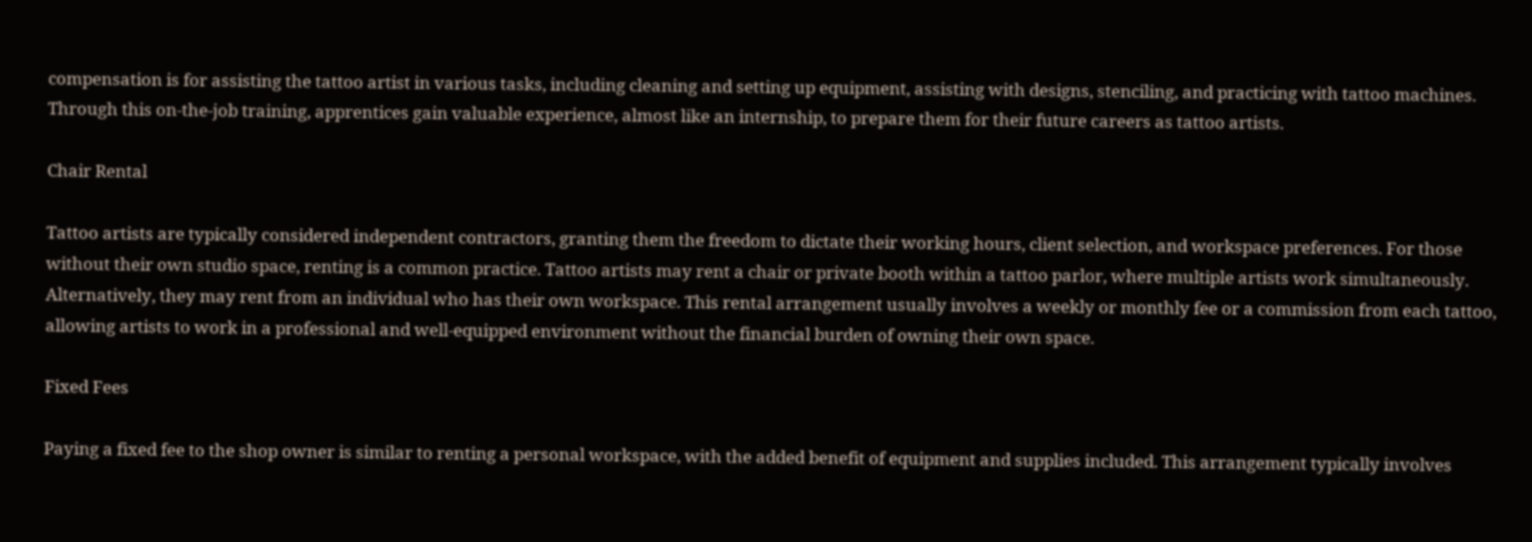compensation is for assisting the tattoo artist in various tasks, including cleaning and setting up equipment, assisting with designs, stenciling, and practicing with tattoo machines. Through this on-the-job training, apprentices gain valuable experience, almost like an internship, to prepare them for their future careers as tattoo artists.

Chair Rental

Tattoo artists are typically considered independent contractors, granting them the freedom to dictate their working hours, client selection, and workspace preferences. For those without their own studio space, renting is a common practice. Tattoo artists may rent a chair or private booth within a tattoo parlor, where multiple artists work simultaneously. Alternatively, they may rent from an individual who has their own workspace. This rental arrangement usually involves a weekly or monthly fee or a commission from each tattoo, allowing artists to work in a professional and well-equipped environment without the financial burden of owning their own space.

Fixed Fees

Paying a fixed fee to the shop owner is similar to renting a personal workspace, with the added benefit of equipment and supplies included. This arrangement typically involves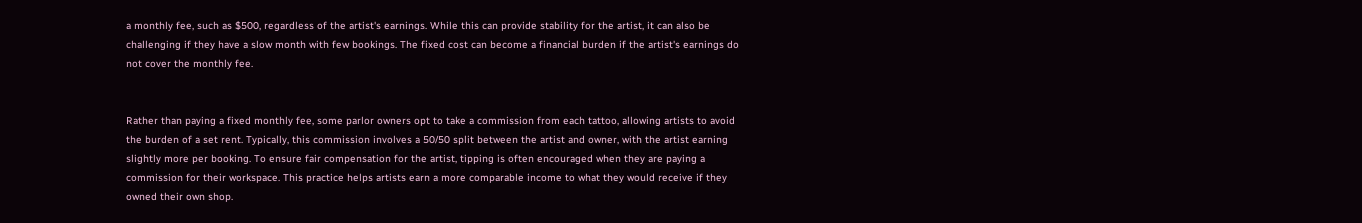a monthly fee, such as $500, regardless of the artist's earnings. While this can provide stability for the artist, it can also be challenging if they have a slow month with few bookings. The fixed cost can become a financial burden if the artist's earnings do not cover the monthly fee.


Rather than paying a fixed monthly fee, some parlor owners opt to take a commission from each tattoo, allowing artists to avoid the burden of a set rent. Typically, this commission involves a 50/50 split between the artist and owner, with the artist earning slightly more per booking. To ensure fair compensation for the artist, tipping is often encouraged when they are paying a commission for their workspace. This practice helps artists earn a more comparable income to what they would receive if they owned their own shop.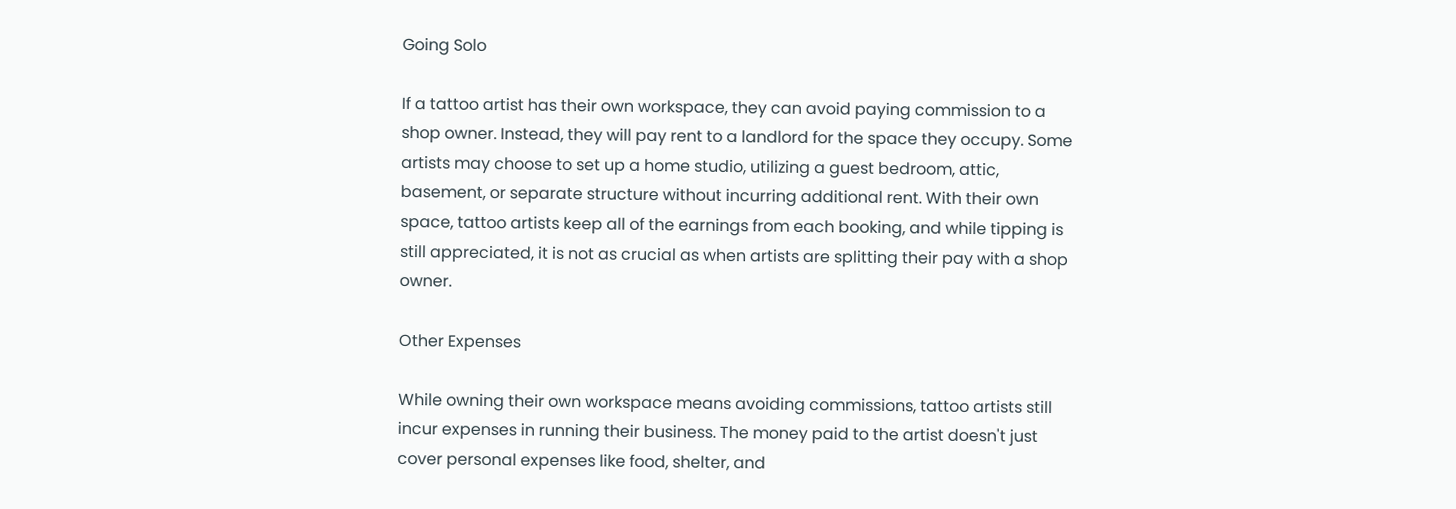Going Solo

If a tattoo artist has their own workspace, they can avoid paying commission to a shop owner. Instead, they will pay rent to a landlord for the space they occupy. Some artists may choose to set up a home studio, utilizing a guest bedroom, attic, basement, or separate structure without incurring additional rent. With their own space, tattoo artists keep all of the earnings from each booking, and while tipping is still appreciated, it is not as crucial as when artists are splitting their pay with a shop owner.

Other Expenses

While owning their own workspace means avoiding commissions, tattoo artists still incur expenses in running their business. The money paid to the artist doesn't just cover personal expenses like food, shelter, and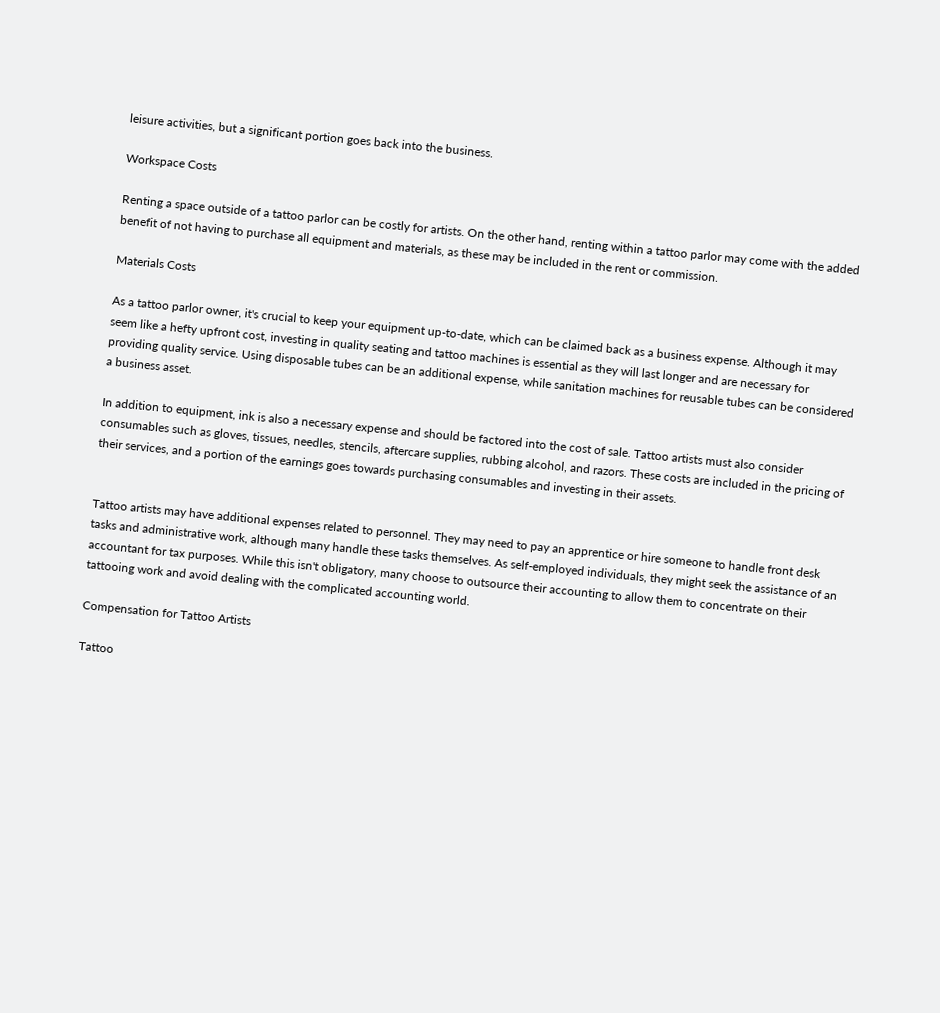leisure activities, but a significant portion goes back into the business.

Workspace Costs

Renting a space outside of a tattoo parlor can be costly for artists. On the other hand, renting within a tattoo parlor may come with the added benefit of not having to purchase all equipment and materials, as these may be included in the rent or commission.

Materials Costs

As a tattoo parlor owner, it's crucial to keep your equipment up-to-date, which can be claimed back as a business expense. Although it may seem like a hefty upfront cost, investing in quality seating and tattoo machines is essential as they will last longer and are necessary for providing quality service. Using disposable tubes can be an additional expense, while sanitation machines for reusable tubes can be considered a business asset.

In addition to equipment, ink is also a necessary expense and should be factored into the cost of sale. Tattoo artists must also consider consumables such as gloves, tissues, needles, stencils, aftercare supplies, rubbing alcohol, and razors. These costs are included in the pricing of their services, and a portion of the earnings goes towards purchasing consumables and investing in their assets.


Tattoo artists may have additional expenses related to personnel. They may need to pay an apprentice or hire someone to handle front desk tasks and administrative work, although many handle these tasks themselves. As self-employed individuals, they might seek the assistance of an accountant for tax purposes. While this isn't obligatory, many choose to outsource their accounting to allow them to concentrate on their tattooing work and avoid dealing with the complicated accounting world.

Compensation for Tattoo Artists

Tattoo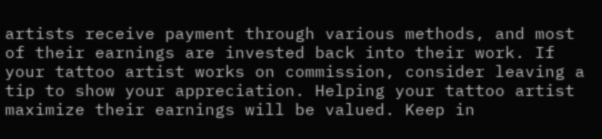artists receive payment through various methods, and most of their earnings are invested back into their work. If your tattoo artist works on commission, consider leaving a tip to show your appreciation. Helping your tattoo artist maximize their earnings will be valued. Keep in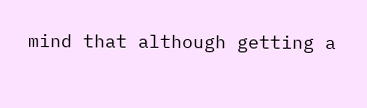mind that although getting a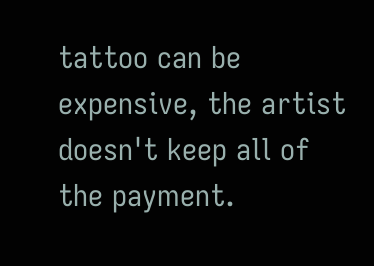tattoo can be expensive, the artist doesn't keep all of the payment.